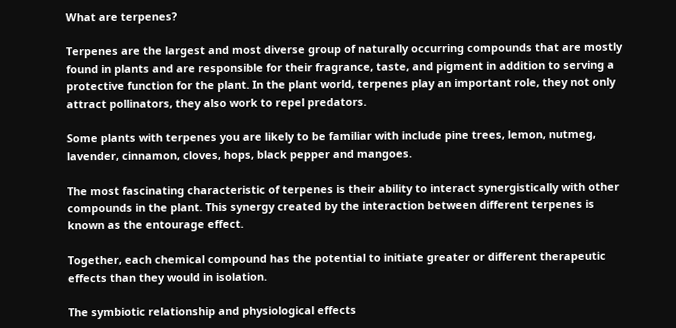What are terpenes?

Terpenes are the largest and most diverse group of naturally occurring compounds that are mostly found in plants and are responsible for their fragrance, taste, and pigment in addition to serving a protective function for the plant. In the plant world, terpenes play an important role, they not only attract pollinators, they also work to repel predators.

Some plants with terpenes you are likely to be familiar with include pine trees, lemon, nutmeg, lavender, cinnamon, cloves, hops, black pepper and mangoes.

The most fascinating characteristic of terpenes is their ability to interact synergistically with other compounds in the plant. This synergy created by the interaction between different terpenes is known as the entourage effect.

Together, each chemical compound has the potential to initiate greater or different therapeutic effects than they would in isolation.

The symbiotic relationship and physiological effects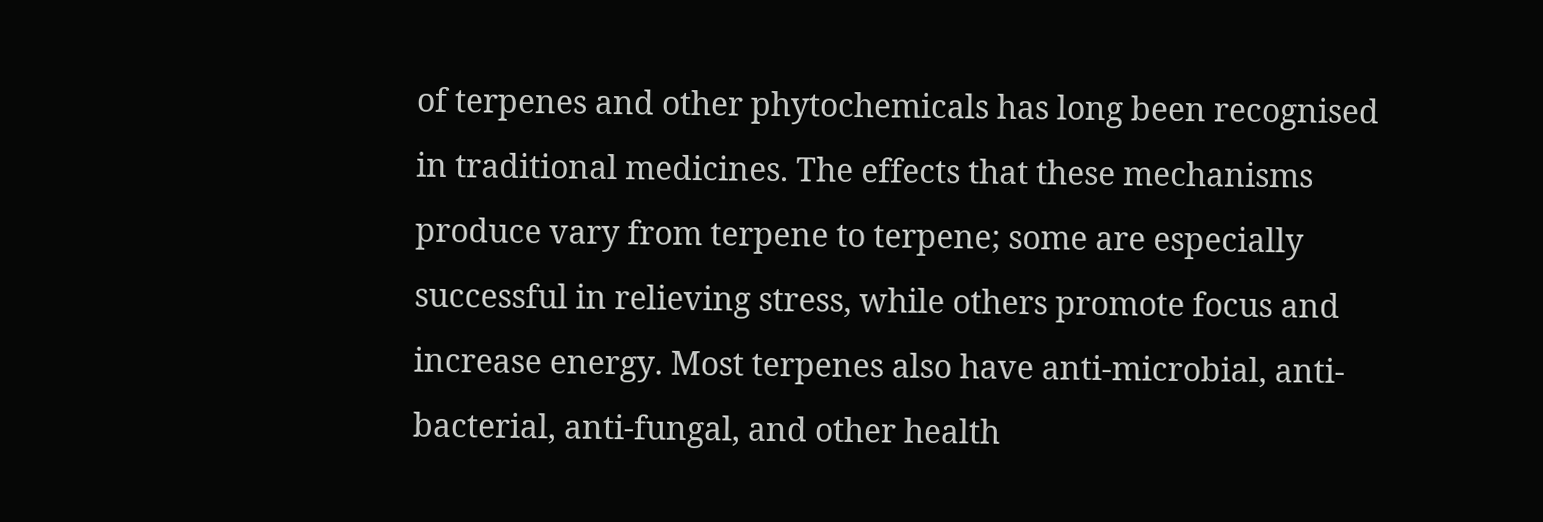of terpenes and other phytochemicals has long been recognised in traditional medicines. The effects that these mechanisms produce vary from terpene to terpene; some are especially successful in relieving stress, while others promote focus and increase energy. Most terpenes also have anti-microbial, anti-bacterial, anti-fungal, and other health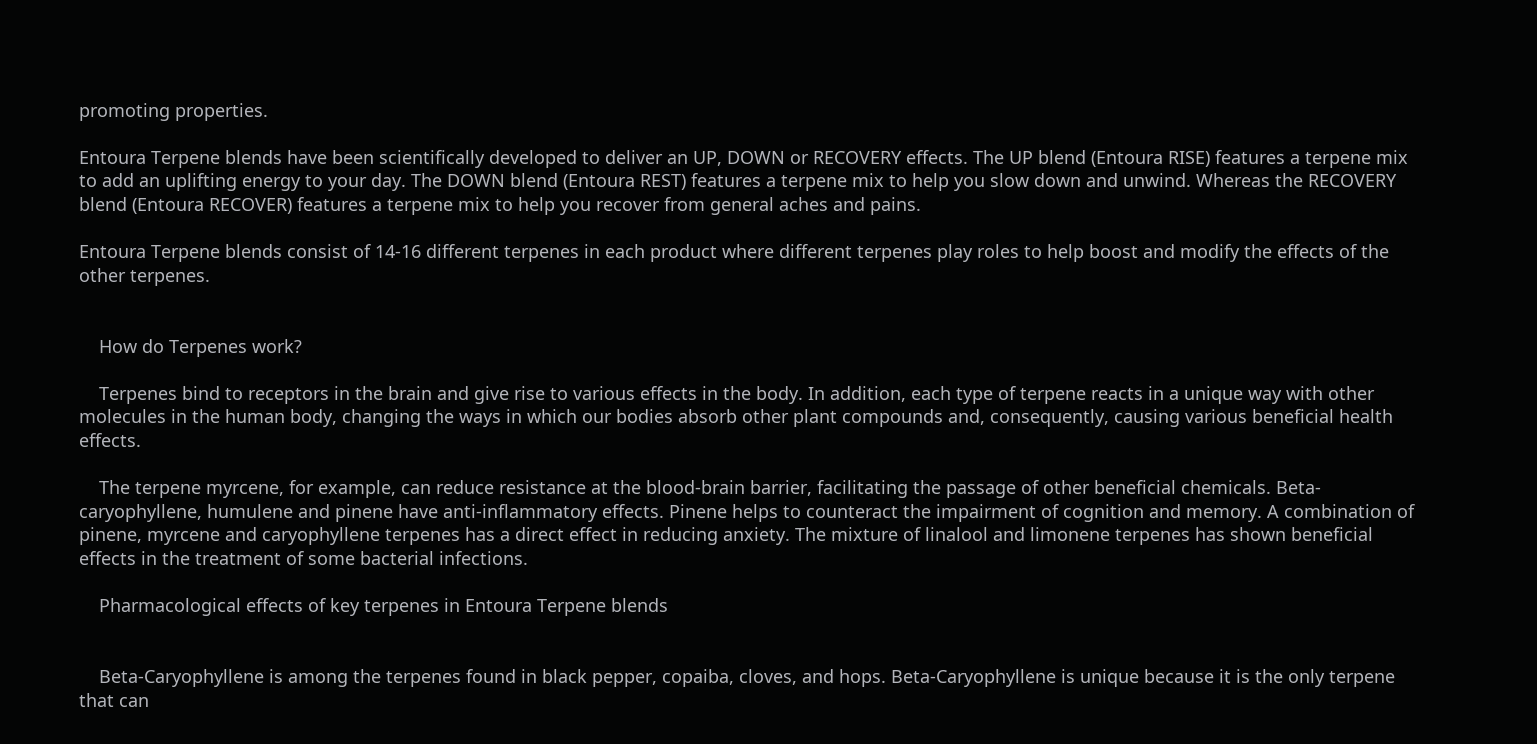promoting properties.

Entoura Terpene blends have been scientifically developed to deliver an UP, DOWN or RECOVERY effects. The UP blend (Entoura RISE) features a terpene mix to add an uplifting energy to your day. The DOWN blend (Entoura REST) features a terpene mix to help you slow down and unwind. Whereas the RECOVERY blend (Entoura RECOVER) features a terpene mix to help you recover from general aches and pains.

Entoura Terpene blends consist of 14-16 different terpenes in each product where different terpenes play roles to help boost and modify the effects of the other terpenes.


    How do Terpenes work?

    Terpenes bind to receptors in the brain and give rise to various effects in the body. In addition, each type of terpene reacts in a unique way with other molecules in the human body, changing the ways in which our bodies absorb other plant compounds and, consequently, causing various beneficial health effects.

    The terpene myrcene, for example, can reduce resistance at the blood-brain barrier, facilitating the passage of other beneficial chemicals. Beta-caryophyllene, humulene and pinene have anti-inflammatory effects. Pinene helps to counteract the impairment of cognition and memory. A combination of pinene, myrcene and caryophyllene terpenes has a direct effect in reducing anxiety. The mixture of linalool and limonene terpenes has shown beneficial effects in the treatment of some bacterial infections.

    Pharmacological effects of key terpenes in Entoura Terpene blends


    Beta-Caryophyllene is among the terpenes found in black pepper, copaiba, cloves, and hops. Beta-Caryophyllene is unique because it is the only terpene that can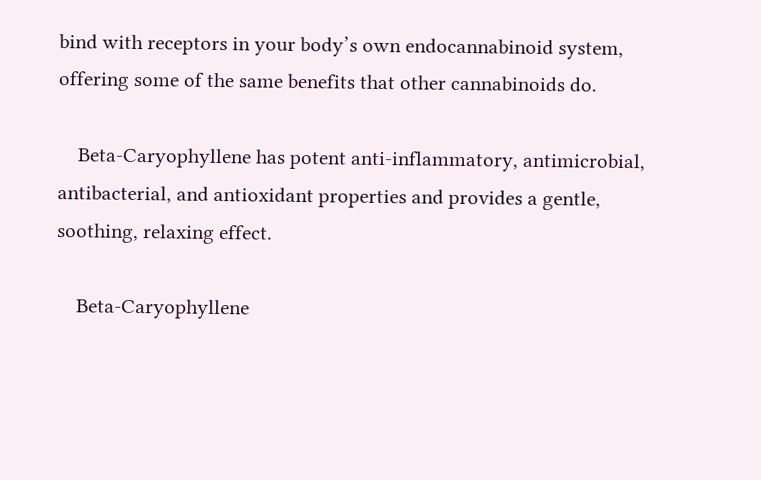bind with receptors in your body’s own endocannabinoid system, offering some of the same benefits that other cannabinoids do.

    Beta-Caryophyllene has potent anti-inflammatory, antimicrobial, antibacterial, and antioxidant properties and provides a gentle, soothing, relaxing effect.

    Beta-Caryophyllene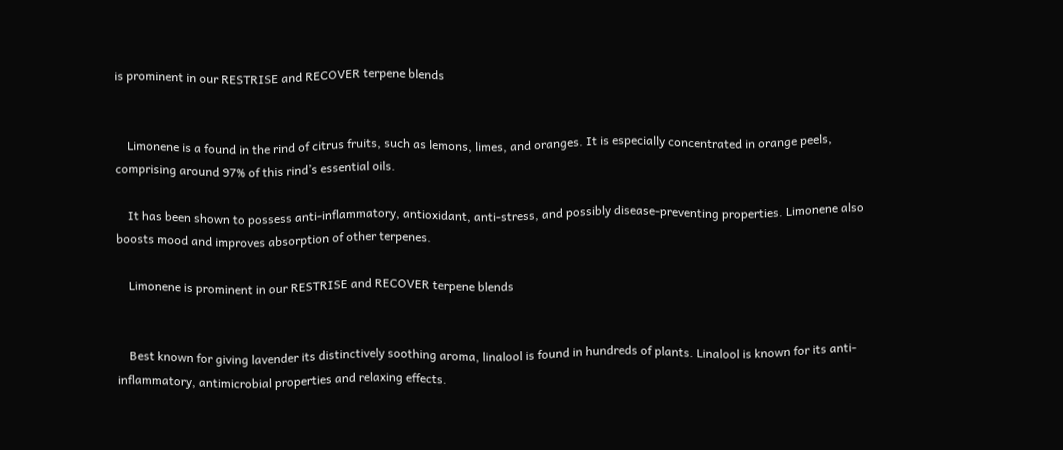is prominent in our RESTRISE and RECOVER terpene blends


    Limonene is a found in the rind of citrus fruits, such as lemons, limes, and oranges. It is especially concentrated in orange peels, comprising around 97% of this rind’s essential oils.

    It has been shown to possess anti-inflammatory, antioxidant, anti-stress, and possibly disease-preventing properties. Limonene also boosts mood and improves absorption of other terpenes.

    Limonene is prominent in our RESTRISE and RECOVER terpene blends


    Best known for giving lavender its distinctively soothing aroma, linalool is found in hundreds of plants. Linalool is known for its anti-inflammatory, antimicrobial properties and relaxing effects.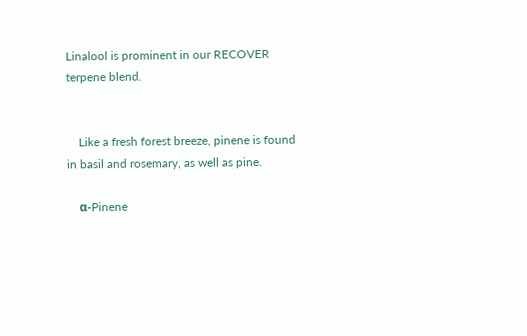Linalool is prominent in our RECOVER terpene blend.


    Like a fresh forest breeze, pinene is found in basil and rosemary, as well as pine.

    α-Pinene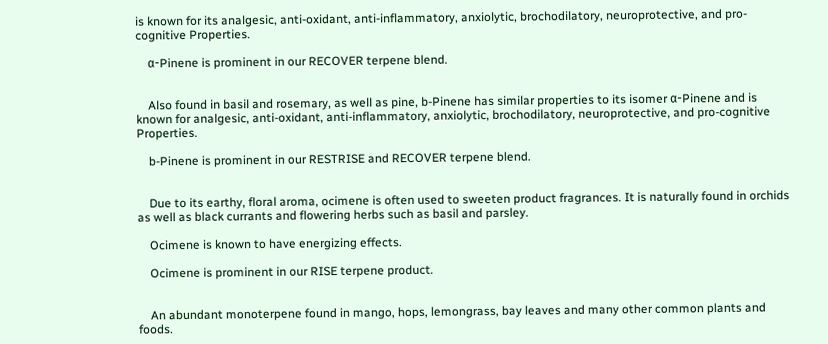is known for its analgesic, anti-oxidant, anti-inflammatory, anxiolytic, brochodilatory, neuroprotective, and pro-cognitive Properties.

    α-Pinene is prominent in our RECOVER terpene blend.


    Also found in basil and rosemary, as well as pine, b-Pinene has similar properties to its isomer α-Pinene and is known for analgesic, anti-oxidant, anti-inflammatory, anxiolytic, brochodilatory, neuroprotective, and pro-cognitive Properties.

    b-Pinene is prominent in our RESTRISE and RECOVER terpene blend.


    Due to its earthy, floral aroma, ocimene is often used to sweeten product fragrances. It is naturally found in orchids as well as black currants and flowering herbs such as basil and parsley.

    Ocimene is known to have energizing effects.

    Ocimene is prominent in our RISE terpene product.


    An abundant monoterpene found in mango, hops, lemongrass, bay leaves and many other common plants and foods.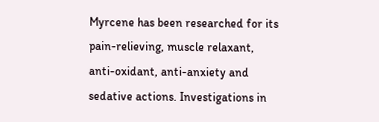Myrcene has been researched for its pain-relieving, muscle relaxant, anti-oxidant, anti-anxiety and sedative actions. Investigations in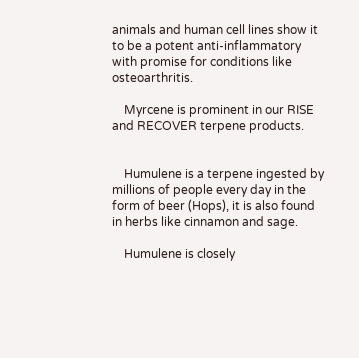animals and human cell lines show it to be a potent anti-inflammatory with promise for conditions like osteoarthritis.

    Myrcene is prominent in our RISE and RECOVER terpene products.


    Humulene is a terpene ingested by millions of people every day in the form of beer (Hops), it is also found in herbs like cinnamon and sage.

    Humulene is closely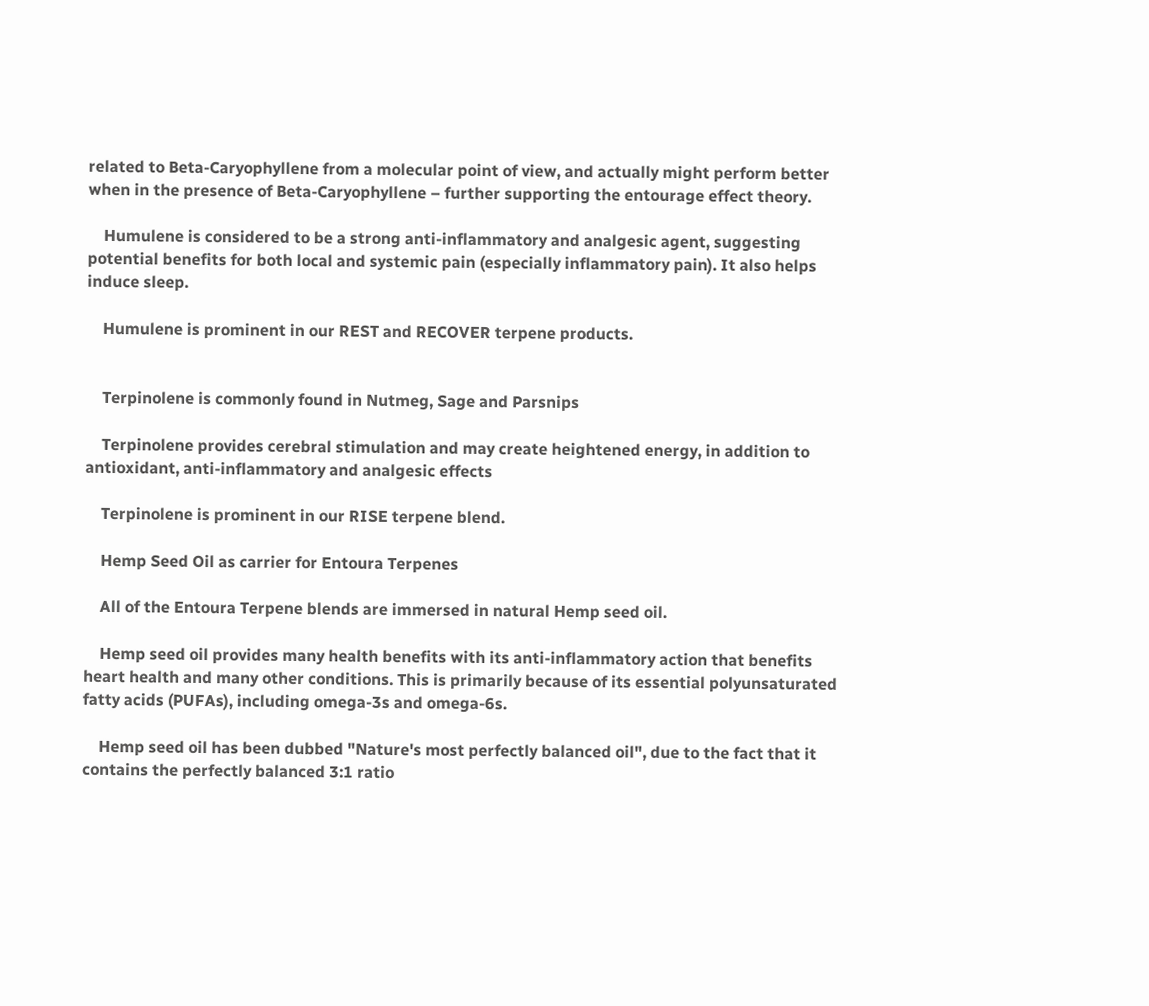related to Beta-Caryophyllene from a molecular point of view, and actually might perform better when in the presence of Beta-Caryophyllene – further supporting the entourage effect theory.

    Humulene is considered to be a strong anti-inflammatory and analgesic agent, suggesting potential benefits for both local and systemic pain (especially inflammatory pain). It also helps induce sleep.

    Humulene is prominent in our REST and RECOVER terpene products.


    Terpinolene is commonly found in Nutmeg, Sage and Parsnips

    Terpinolene provides cerebral stimulation and may create heightened energy, in addition to antioxidant, anti-inflammatory and analgesic effects

    Terpinolene is prominent in our RISE terpene blend.

    Hemp Seed Oil as carrier for Entoura Terpenes

    All of the Entoura Terpene blends are immersed in natural Hemp seed oil.

    Hemp seed oil provides many health benefits with its anti-inflammatory action that benefits heart health and many other conditions. This is primarily because of its essential polyunsaturated fatty acids (PUFAs), including omega-3s and omega-6s.

    Hemp seed oil has been dubbed "Nature's most perfectly balanced oil", due to the fact that it contains the perfectly balanced 3:1 ratio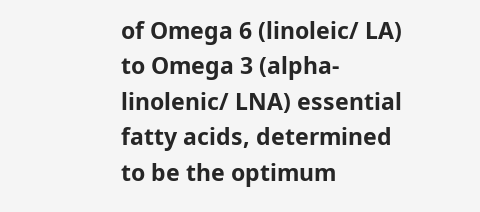of Omega 6 (linoleic/ LA) to Omega 3 (alpha-linolenic/ LNA) essential fatty acids, determined to be the optimum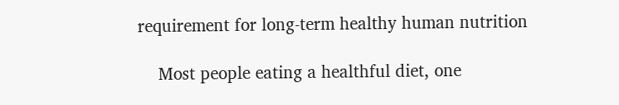requirement for long-term healthy human nutrition

    Most people eating a healthful diet, one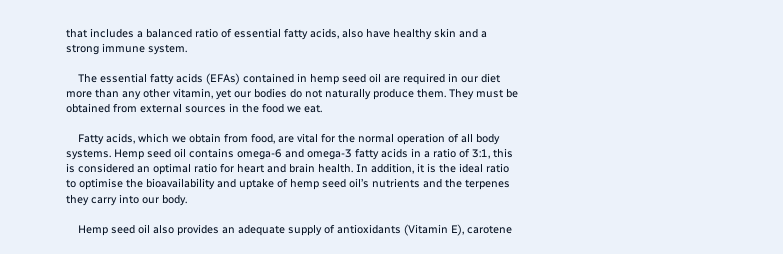that includes a balanced ratio of essential fatty acids, also have healthy skin and a strong immune system.

    The essential fatty acids (EFAs) contained in hemp seed oil are required in our diet more than any other vitamin, yet our bodies do not naturally produce them. They must be obtained from external sources in the food we eat.

    Fatty acids, which we obtain from food, are vital for the normal operation of all body systems. Hemp seed oil contains omega-6 and omega-3 fatty acids in a ratio of 3:1, this is considered an optimal ratio for heart and brain health. In addition, it is the ideal ratio to optimise the bioavailability and uptake of hemp seed oil’s nutrients and the terpenes they carry into our body.

    Hemp seed oil also provides an adequate supply of antioxidants (Vitamin E), carotene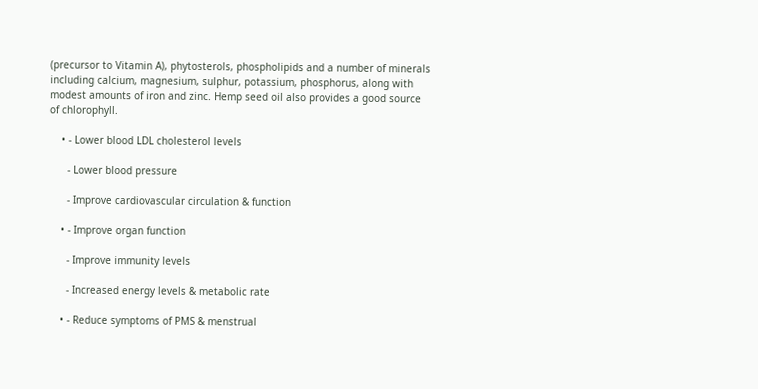(precursor to Vitamin A), phytosterols, phospholipids and a number of minerals including calcium, magnesium, sulphur, potassium, phosphorus, along with modest amounts of iron and zinc. Hemp seed oil also provides a good source of chlorophyll.

    • - Lower blood LDL cholesterol levels

      - Lower blood pressure

      - Improve cardiovascular circulation & function

    • - Improve organ function

      - Improve immunity levels

      - Increased energy levels & metabolic rate

    • - Reduce symptoms of PMS & menstrual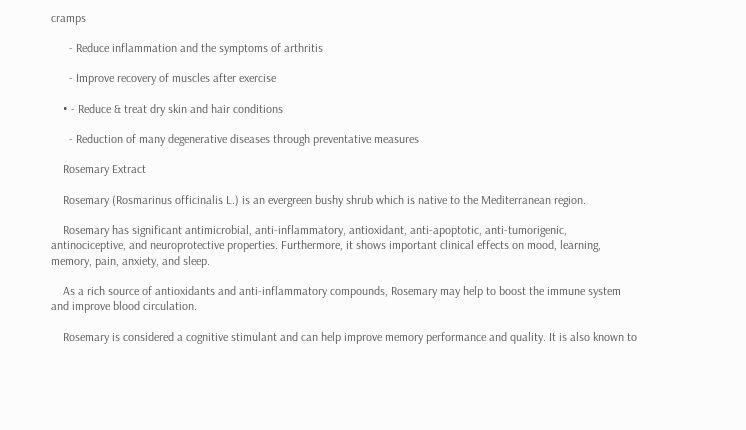cramps

      - Reduce inflammation and the symptoms of arthritis

      - Improve recovery of muscles after exercise

    • - Reduce & treat dry skin and hair conditions

      - Reduction of many degenerative diseases through preventative measures

    Rosemary Extract

    Rosemary (Rosmarinus officinalis L.) is an evergreen bushy shrub which is native to the Mediterranean region.

    Rosemary has significant antimicrobial, anti-inflammatory, antioxidant, anti-apoptotic, anti-tumorigenic, antinociceptive, and neuroprotective properties. Furthermore, it shows important clinical effects on mood, learning, memory, pain, anxiety, and sleep.

    As a rich source of antioxidants and anti-inflammatory compounds, Rosemary may help to boost the immune system and improve blood circulation.

    Rosemary is considered a cognitive stimulant and can help improve memory performance and quality. It is also known to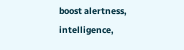boost alertness, intelligence,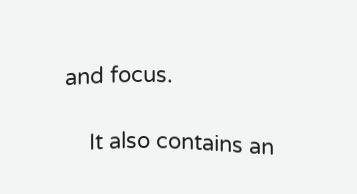and focus.

    It also contains an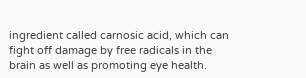ingredient called carnosic acid, which can fight off damage by free radicals in the brain as well as promoting eye health.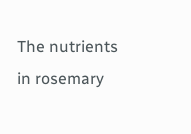The nutrients in rosemary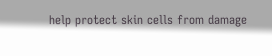help protect skin cells from damage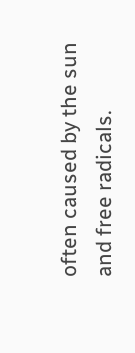often caused by the sun and free radicals.